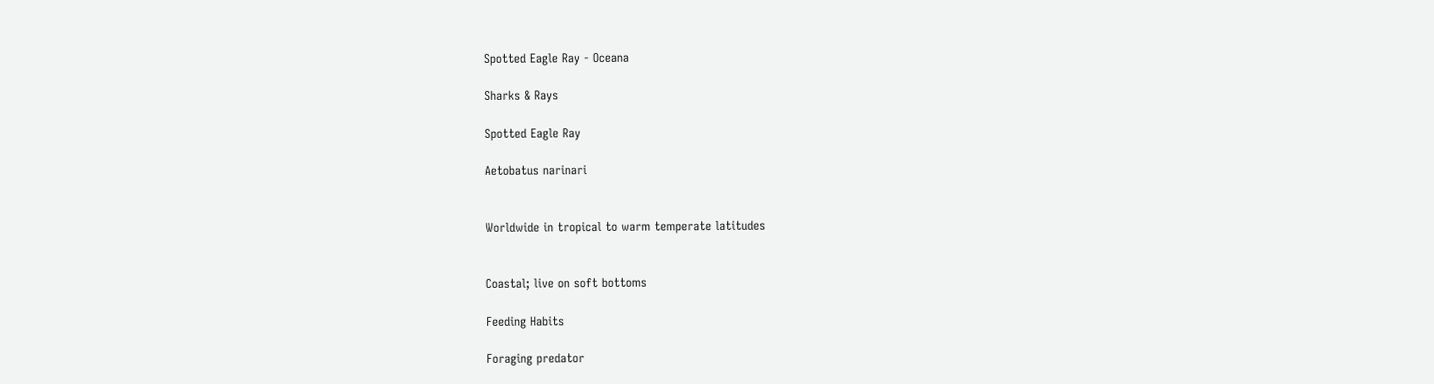Spotted Eagle Ray - Oceana

Sharks & Rays

Spotted Eagle Ray

Aetobatus narinari


Worldwide in tropical to warm temperate latitudes


Coastal; live on soft bottoms

Feeding Habits

Foraging predator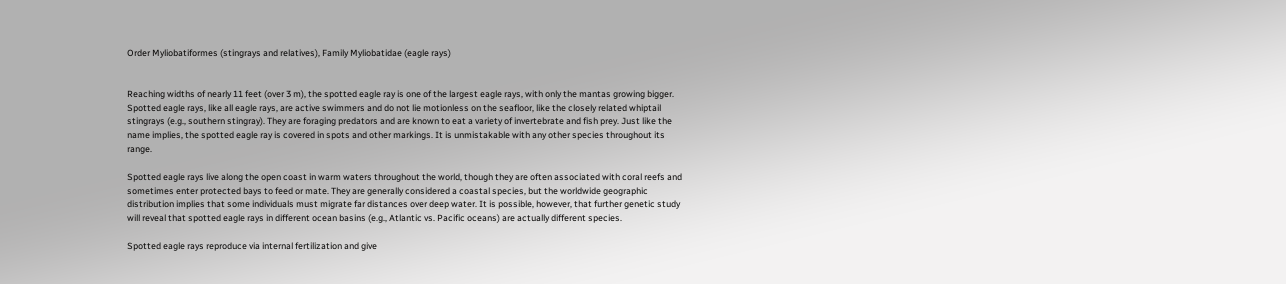Order Myliobatiformes (stingrays and relatives), Family Myliobatidae (eagle rays)


Reaching widths of nearly 11 feet (over 3 m), the spotted eagle ray is one of the largest eagle rays, with only the mantas growing bigger. Spotted eagle rays, like all eagle rays, are active swimmers and do not lie motionless on the seafloor, like the closely related whiptail stingrays (e.g., southern stingray). They are foraging predators and are known to eat a variety of invertebrate and fish prey. Just like the name implies, the spotted eagle ray is covered in spots and other markings. It is unmistakable with any other species throughout its range.

Spotted eagle rays live along the open coast in warm waters throughout the world, though they are often associated with coral reefs and sometimes enter protected bays to feed or mate. They are generally considered a coastal species, but the worldwide geographic distribution implies that some individuals must migrate far distances over deep water. It is possible, however, that further genetic study will reveal that spotted eagle rays in different ocean basins (e.g., Atlantic vs. Pacific oceans) are actually different species.

Spotted eagle rays reproduce via internal fertilization and give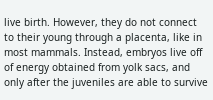live birth. However, they do not connect to their young through a placenta, like in most mammals. Instead, embryos live off of energy obtained from yolk sacs, and only after the juveniles are able to survive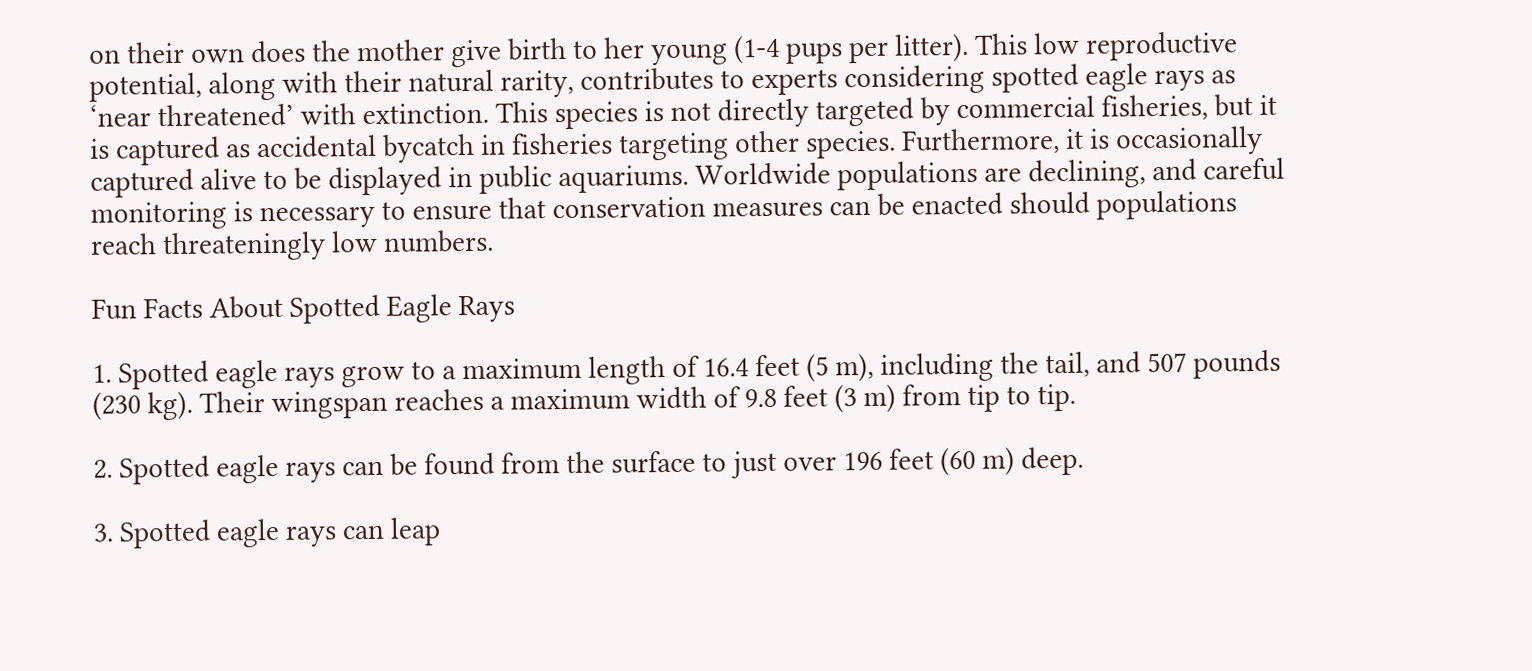on their own does the mother give birth to her young (1-4 pups per litter). This low reproductive potential, along with their natural rarity, contributes to experts considering spotted eagle rays as ‘near threatened’ with extinction. This species is not directly targeted by commercial fisheries, but it is captured as accidental bycatch in fisheries targeting other species. Furthermore, it is occasionally captured alive to be displayed in public aquariums. Worldwide populations are declining, and careful monitoring is necessary to ensure that conservation measures can be enacted should populations reach threateningly low numbers.

Fun Facts About Spotted Eagle Rays

1. Spotted eagle rays grow to a maximum length of 16.4 feet (5 m), including the tail, and 507 pounds (230 kg). Their wingspan reaches a maximum width of 9.8 feet (3 m) from tip to tip.

2. Spotted eagle rays can be found from the surface to just over 196 feet (60 m) deep.

3. Spotted eagle rays can leap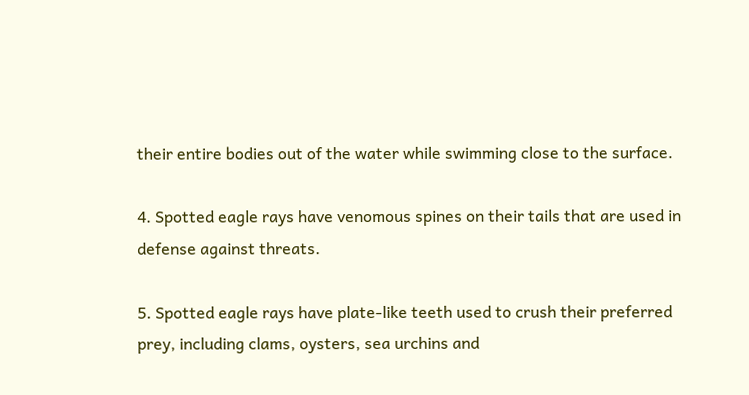their entire bodies out of the water while swimming close to the surface.

4. Spotted eagle rays have venomous spines on their tails that are used in defense against threats.

5. Spotted eagle rays have plate-like teeth used to crush their preferred prey, including clams, oysters, sea urchins and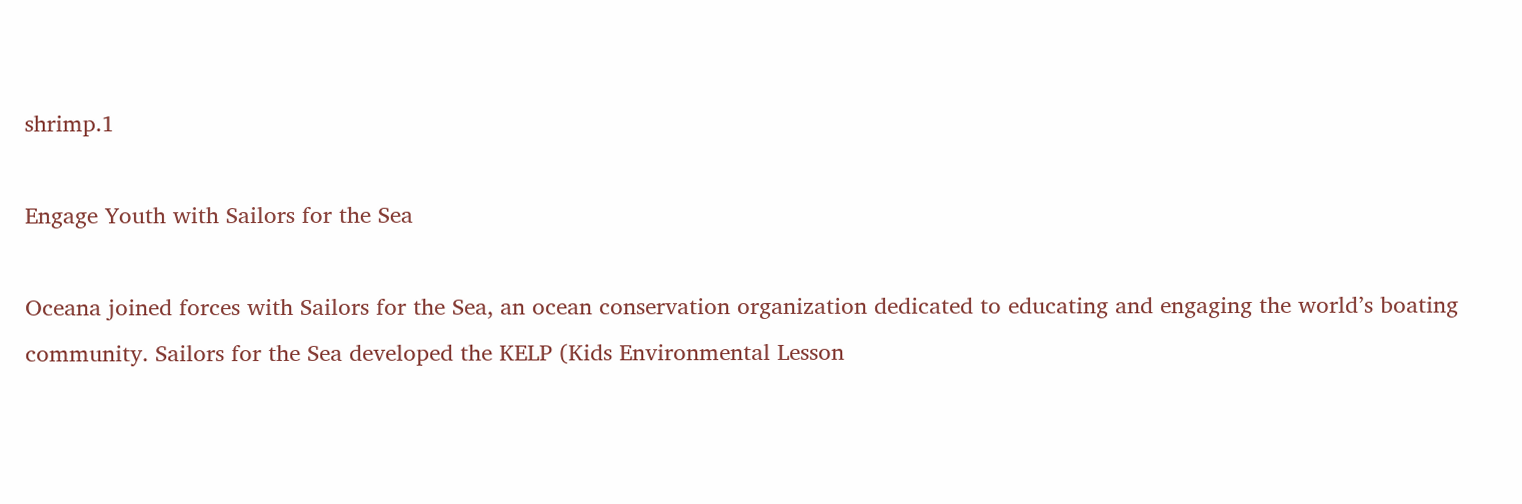shrimp.1

Engage Youth with Sailors for the Sea

Oceana joined forces with Sailors for the Sea, an ocean conservation organization dedicated to educating and engaging the world’s boating community. Sailors for the Sea developed the KELP (Kids Environmental Lesson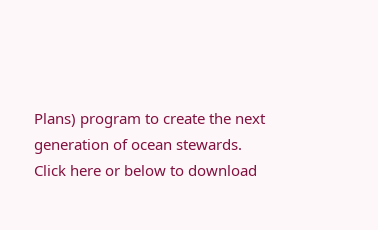Plans) program to create the next generation of ocean stewards. Click here or below to download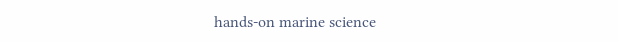hands-on marine science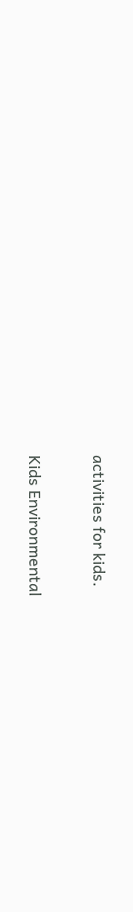activities for kids.

Kids Environmental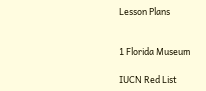Lesson Plans


1 Florida Museum

IUCN Red List